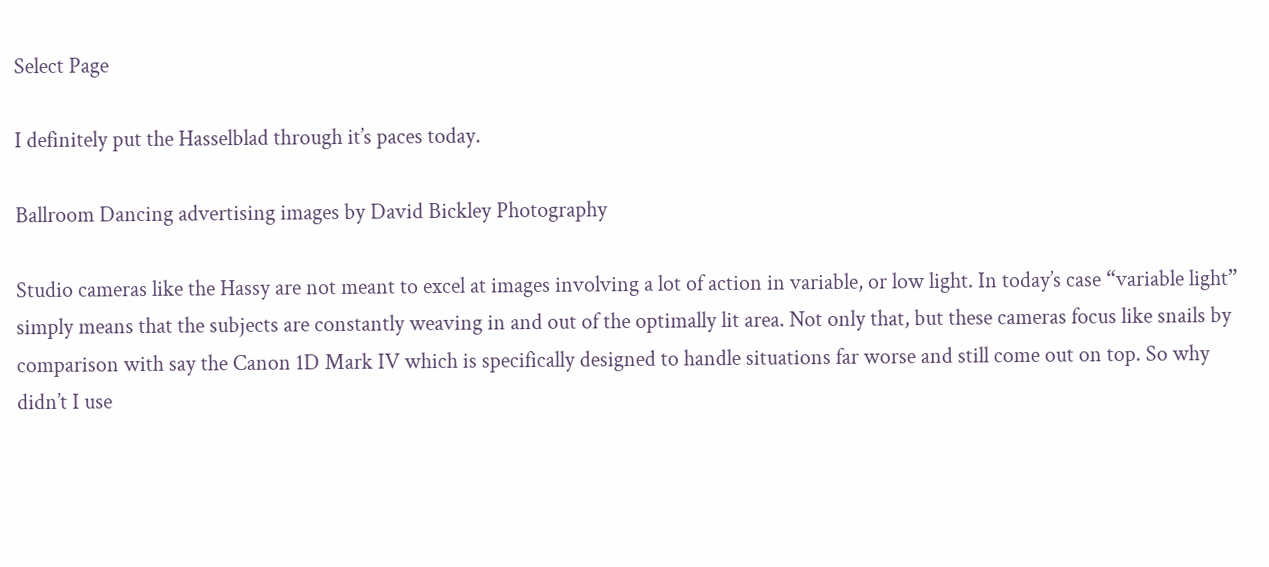Select Page

I definitely put the Hasselblad through it’s paces today.

Ballroom Dancing advertising images by David Bickley Photography

Studio cameras like the Hassy are not meant to excel at images involving a lot of action in variable, or low light. In today’s case “variable light” simply means that the subjects are constantly weaving in and out of the optimally lit area. Not only that, but these cameras focus like snails by comparison with say the Canon 1D Mark IV which is specifically designed to handle situations far worse and still come out on top. So why didn’t I use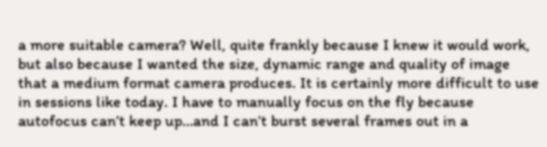a more suitable camera? Well, quite frankly because I knew it would work, but also because I wanted the size, dynamic range and quality of image that a medium format camera produces. It is certainly more difficult to use in sessions like today. I have to manually focus on the fly because autofocus can’t keep up…and I can’t burst several frames out in a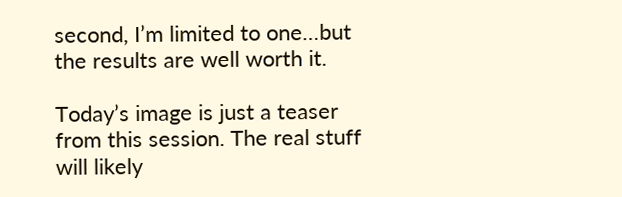second, I’m limited to one…but the results are well worth it.

Today’s image is just a teaser from this session. The real stuff will likely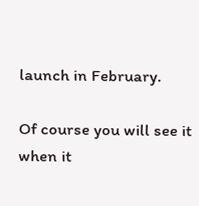launch in February.

Of course you will see it when it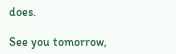does.

See you tomorrow,